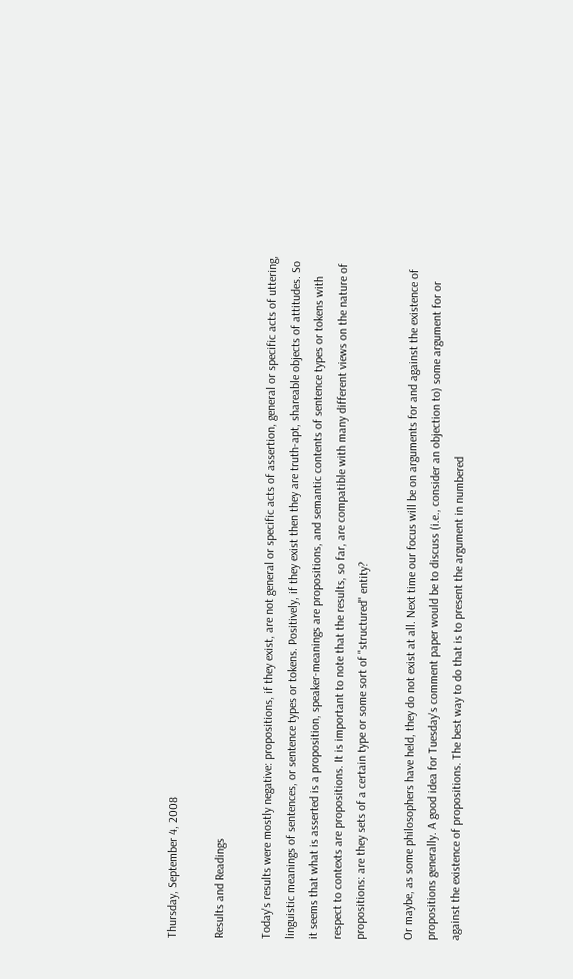Thursday, September 4, 2008

Results and Readings

Today's results were mostly negative: propositions, if they exist, are not general or specific acts of assertion, general or specific acts of uttering, linguistic meanings of sentences, or sentence types or tokens. Positively, if they exist then they are truth-apt, shareable objects of attitudes. So it seems that what is asserted is a proposition, speaker-meanings are propositions, and semantic contents of sentence types or tokens with respect to contexts are propositions. It is important to note that the results, so far, are compatible with many different views on the nature of propositions: are they sets of a certain type or some sort of "structured" entity?

Or maybe, as some philosophers have held, they do not exist at all. Next time our focus will be on arguments for and against the existence of propositions generally. A good idea for Tuesday's comment paper would be to discuss (i.e., consider an objection to) some argument for or against the existence of propositions. The best way to do that is to present the argument in numbered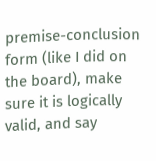premise-conclusion form (like I did on the board), make sure it is logically valid, and say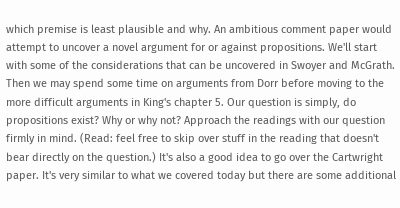which premise is least plausible and why. An ambitious comment paper would attempt to uncover a novel argument for or against propositions. We'll start with some of the considerations that can be uncovered in Swoyer and McGrath. Then we may spend some time on arguments from Dorr before moving to the more difficult arguments in King's chapter 5. Our question is simply, do propositions exist? Why or why not? Approach the readings with our question firmly in mind. (Read: feel free to skip over stuff in the reading that doesn't bear directly on the question.) It's also a good idea to go over the Cartwright paper. It's very similar to what we covered today but there are some additional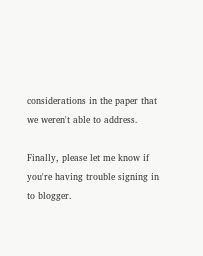considerations in the paper that we weren't able to address.

Finally, please let me know if you're having trouble signing in to blogger.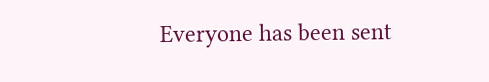Everyone has been sent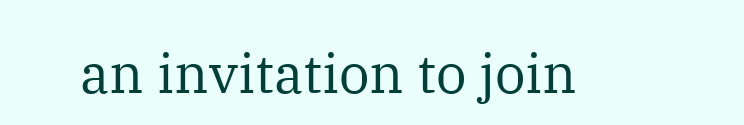an invitation to join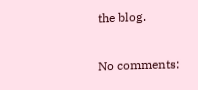the blog.

No comments: